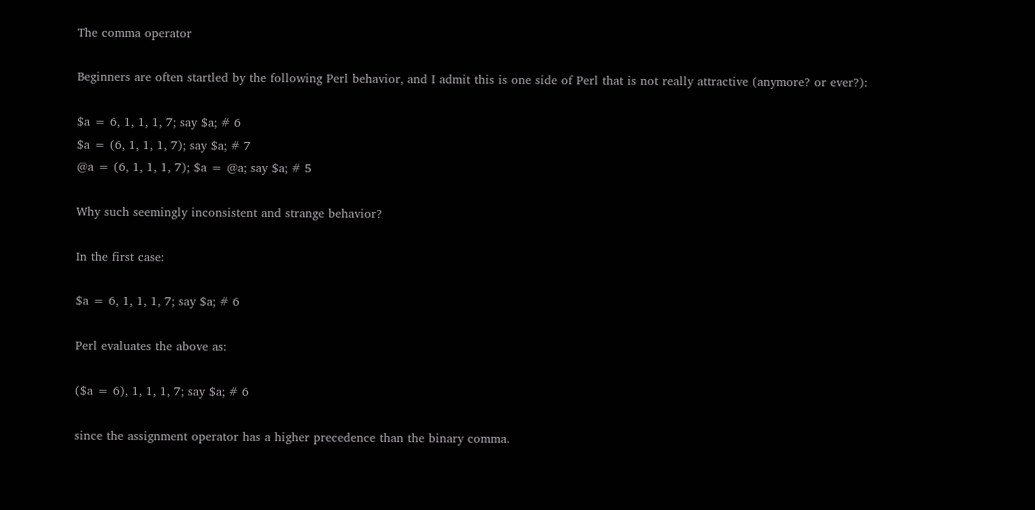The comma operator

Beginners are often startled by the following Perl behavior, and I admit this is one side of Perl that is not really attractive (anymore? or ever?):

$a = 6, 1, 1, 1, 7; say $a; # 6
$a = (6, 1, 1, 1, 7); say $a; # 7
@a = (6, 1, 1, 1, 7); $a = @a; say $a; # 5

Why such seemingly inconsistent and strange behavior?

In the first case:

$a = 6, 1, 1, 1, 7; say $a; # 6

Perl evaluates the above as:

($a = 6), 1, 1, 1, 7; say $a; # 6

since the assignment operator has a higher precedence than the binary comma.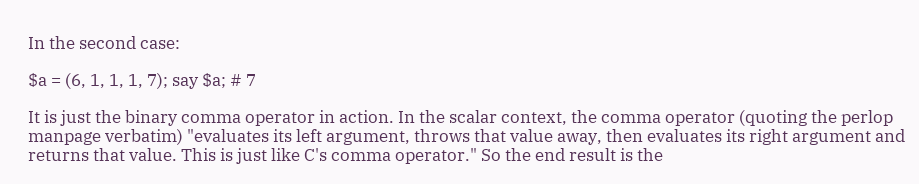In the second case:

$a = (6, 1, 1, 1, 7); say $a; # 7

It is just the binary comma operator in action. In the scalar context, the comma operator (quoting the perlop manpage verbatim) "evaluates its left argument, throws that value away, then evaluates its right argument and returns that value. This is just like C's comma operator." So the end result is the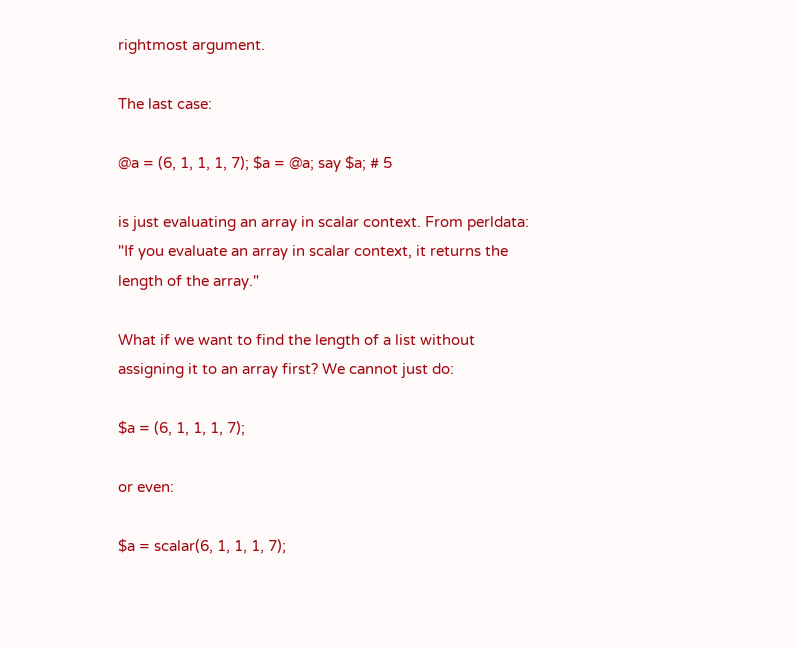rightmost argument.

The last case:

@a = (6, 1, 1, 1, 7); $a = @a; say $a; # 5

is just evaluating an array in scalar context. From perldata: "If you evaluate an array in scalar context, it returns the length of the array."

What if we want to find the length of a list without assigning it to an array first? We cannot just do:

$a = (6, 1, 1, 1, 7);

or even:

$a = scalar(6, 1, 1, 1, 7);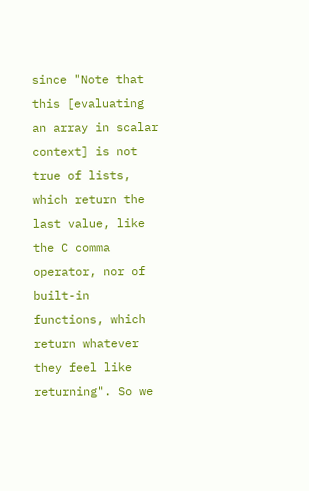since "Note that this [evaluating an array in scalar context] is not true of lists, which return the last value, like the C comma operator, nor of built-in functions, which return whatever they feel like returning". So we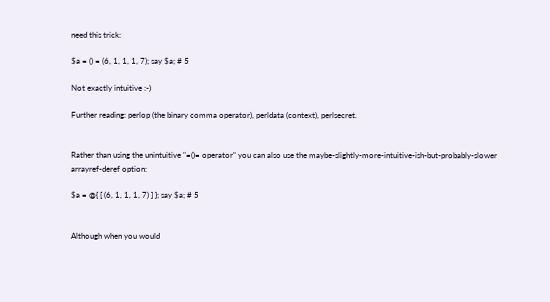need this trick:

$a = () = (6, 1, 1, 1, 7); say $a; # 5

Not exactly intuitive :-)

Further reading: perlop (the binary comma operator), perldata (context), perlsecret.


Rather than using the unintuitive "=()= operator" you can also use the maybe-slightly-more-intuitive-ish-but-probably-slower arrayref-deref option:

$a = @{ [ (6, 1, 1, 1, 7) ] }; say $a; # 5


Although when you would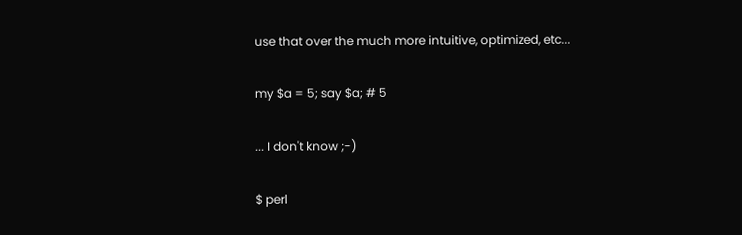use that over the much more intuitive, optimized, etc...

my $a = 5; say $a; # 5

... I don't know ;-)

$ perl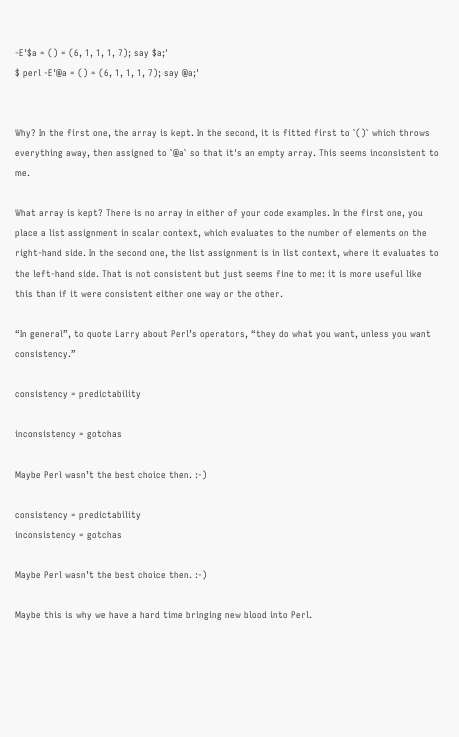-E'$a = () = (6, 1, 1, 1, 7); say $a;'
$ perl -E'@a = () = (6, 1, 1, 1, 7); say @a;'


Why? In the first one, the array is kept. In the second, it is fitted first to `()` which throws everything away, then assigned to `@a` so that it's an empty array. This seems inconsistent to me.

What array is kept? There is no array in either of your code examples. In the first one, you place a list assignment in scalar context, which evaluates to the number of elements on the right-hand side. In the second one, the list assignment is in list context, where it evaluates to the left-hand side. That is not consistent but just seems fine to me: it is more useful like this than if it were consistent either one way or the other.

“In general”, to quote Larry about Perl’s operators, “they do what you want, unless you want consistency.”

consistency = predictability

inconsistency = gotchas

Maybe Perl wasn’t the best choice then. :-)

consistency = predictability
inconsistency = gotchas

Maybe Perl wasn’t the best choice then. :-)

Maybe this is why we have a hard time bringing new blood into Perl.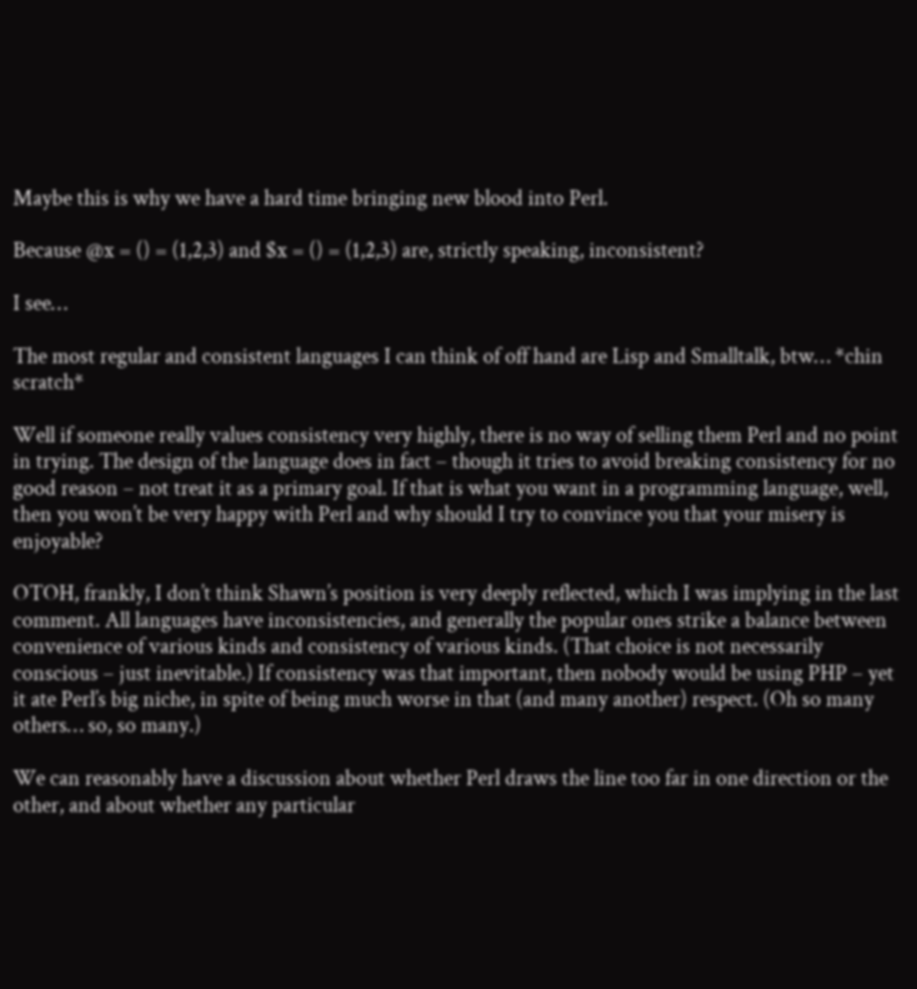Maybe this is why we have a hard time bringing new blood into Perl.

Because @x = () = (1,2,3) and $x = () = (1,2,3) are, strictly speaking, inconsistent?

I see…

The most regular and consistent languages I can think of off hand are Lisp and Smalltalk, btw… *chin scratch*

Well if someone really values consistency very highly, there is no way of selling them Perl and no point in trying. The design of the language does in fact – though it tries to avoid breaking consistency for no good reason – not treat it as a primary goal. If that is what you want in a programming language, well, then you won’t be very happy with Perl and why should I try to convince you that your misery is enjoyable?

OTOH, frankly, I don’t think Shawn’s position is very deeply reflected, which I was implying in the last comment. All languages have inconsistencies, and generally the popular ones strike a balance between convenience of various kinds and consistency of various kinds. (That choice is not necessarily conscious – just inevitable.) If consistency was that important, then nobody would be using PHP – yet it ate Perl’s big niche, in spite of being much worse in that (and many another) respect. (Oh so many others… so, so many.)

We can reasonably have a discussion about whether Perl draws the line too far in one direction or the other, and about whether any particular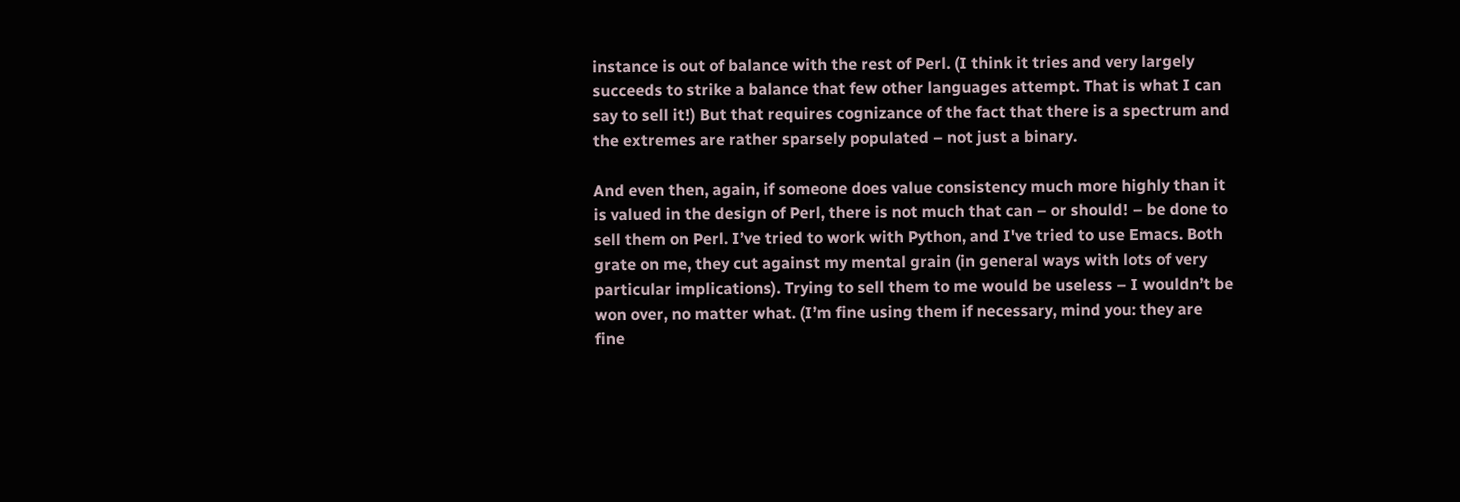instance is out of balance with the rest of Perl. (I think it tries and very largely succeeds to strike a balance that few other languages attempt. That is what I can say to sell it!) But that requires cognizance of the fact that there is a spectrum and the extremes are rather sparsely populated – not just a binary.

And even then, again, if someone does value consistency much more highly than it is valued in the design of Perl, there is not much that can – or should! – be done to sell them on Perl. I’ve tried to work with Python, and I've tried to use Emacs. Both grate on me, they cut against my mental grain (in general ways with lots of very particular implications). Trying to sell them to me would be useless – I wouldn’t be won over, no matter what. (I’m fine using them if necessary, mind you: they are fine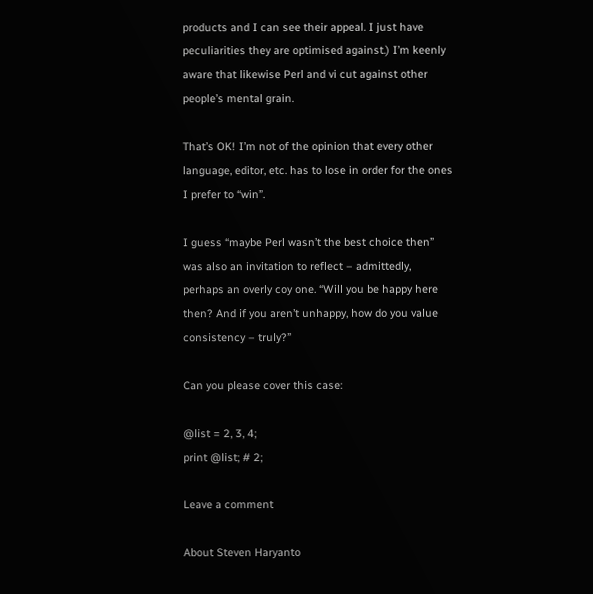products and I can see their appeal. I just have peculiarities they are optimised against.) I’m keenly aware that likewise Perl and vi cut against other people’s mental grain.

That’s OK! I’m not of the opinion that every other language, editor, etc. has to lose in order for the ones I prefer to “win”.

I guess “maybe Perl wasn’t the best choice then” was also an invitation to reflect – admittedly, perhaps an overly coy one. “Will you be happy here then? And if you aren’t unhappy, how do you value consistency – truly?”

Can you please cover this case:

@list = 2, 3, 4;
print @list; # 2;

Leave a comment

About Steven Haryanto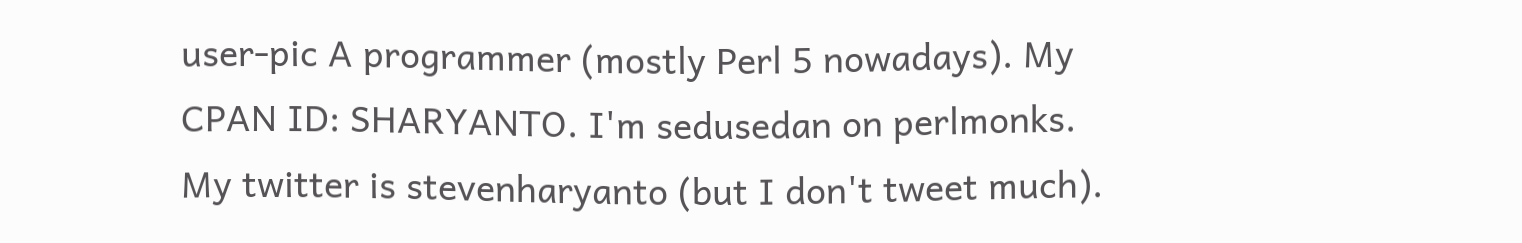user-pic A programmer (mostly Perl 5 nowadays). My CPAN ID: SHARYANTO. I'm sedusedan on perlmonks. My twitter is stevenharyanto (but I don't tweet much).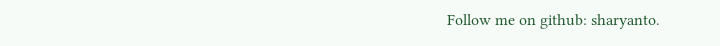Follow me on github: sharyanto.